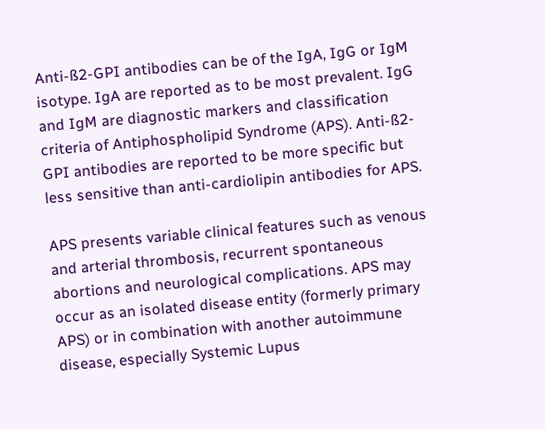Anti-ß2-GPI antibodies can be of the IgA, IgG or IgM isotype. IgA are reported as to be most prevalent. IgG and IgM are diagnostic markers and classification criteria of Antiphospholipid Syndrome (APS). Anti-ß2-GPI antibodies are reported to be more specific but less sensitive than anti-cardiolipin antibodies for APS.

APS presents variable clinical features such as venous and arterial thrombosis, recurrent spontaneous abortions and neurological complications. APS may occur as an isolated disease entity (formerly primary APS) or in combination with another autoimmune disease, especially Systemic Lupus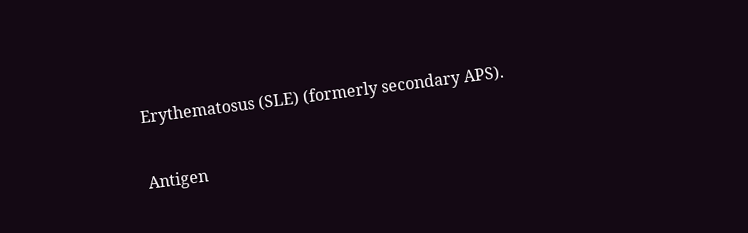Erythematosus (SLE) (formerly secondary APS).


Antigen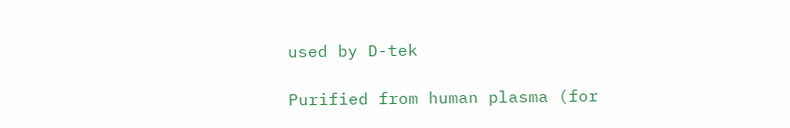used by D-tek

Purified from human plasma (for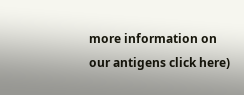more information on our antigens click here)